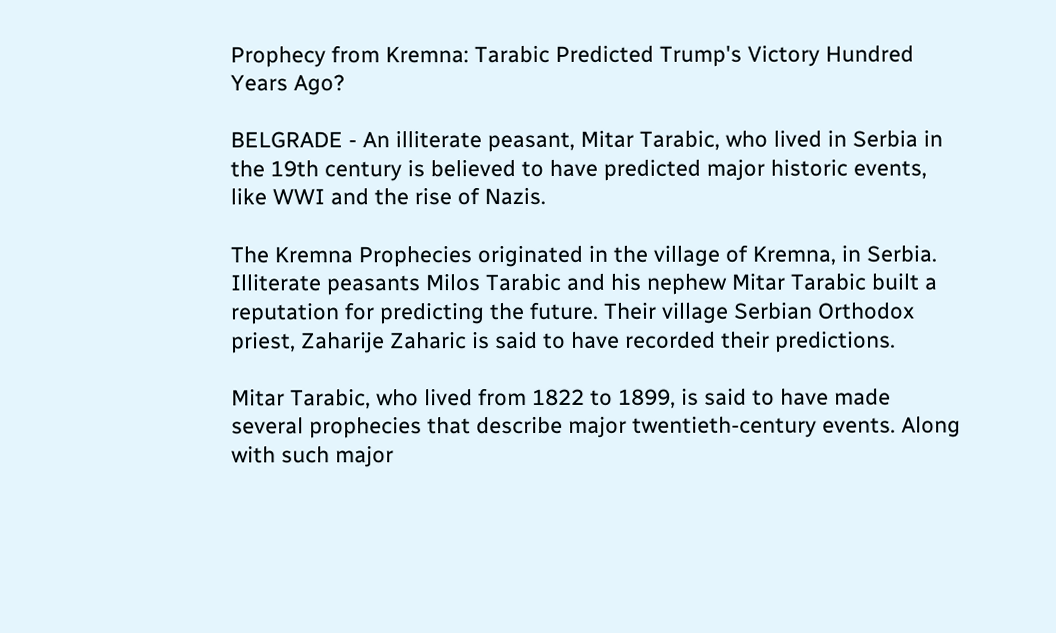Prophecy from Kremna: Tarabic Predicted Trump's Victory Hundred Years Ago?

BELGRADE - An illiterate peasant, Mitar Tarabic, who lived in Serbia in the 19th century is believed to have predicted major historic events, like WWI and the rise of Nazis.

The Kremna Prophecies originated in the village of Kremna, in Serbia. Illiterate peasants Milos Tarabic and his nephew Mitar Tarabic built a reputation for predicting the future. Their village Serbian Orthodox priest, Zaharije Zaharic is said to have recorded their predictions.

Mitar Tarabic, who lived from 1822 to 1899, is said to have made several prophecies that describe major twentieth-century events. Along with such major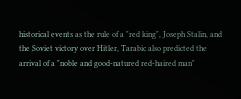historical events as the rule of a "red king", Joseph Stalin, and the Soviet victory over Hitler, Tarabic also predicted the arrival of a "noble and good-natured red-haired man"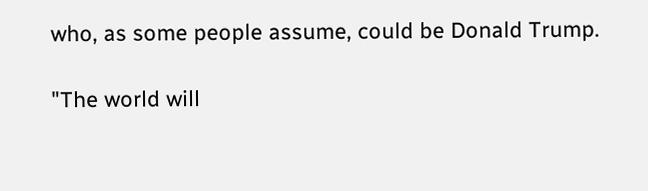who, as some people assume, could be Donald Trump.

"The world will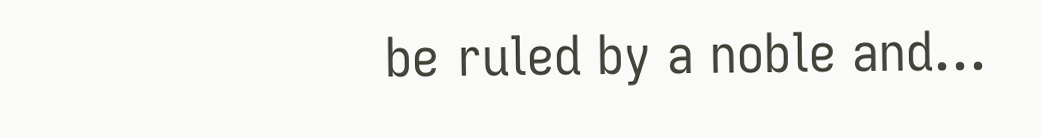be ruled by a noble and...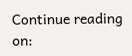Continue reading on: